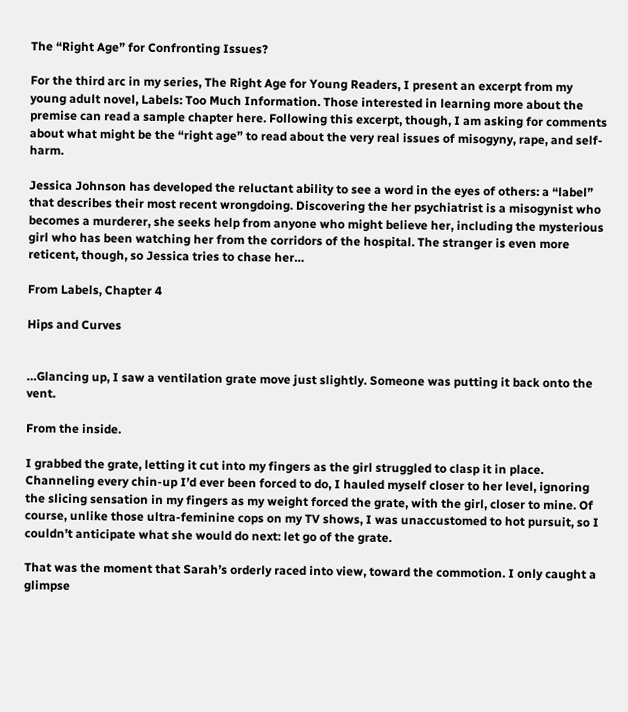The “Right Age” for Confronting Issues?

For the third arc in my series, The Right Age for Young Readers, I present an excerpt from my young adult novel, Labels: Too Much Information. Those interested in learning more about the premise can read a sample chapter here. Following this excerpt, though, I am asking for comments about what might be the “right age” to read about the very real issues of misogyny, rape, and self-harm.

Jessica Johnson has developed the reluctant ability to see a word in the eyes of others: a “label” that describes their most recent wrongdoing. Discovering the her psychiatrist is a misogynist who becomes a murderer, she seeks help from anyone who might believe her, including the mysterious girl who has been watching her from the corridors of the hospital. The stranger is even more reticent, though, so Jessica tries to chase her…

From Labels, Chapter 4

Hips and Curves


…Glancing up, I saw a ventilation grate move just slightly. Someone was putting it back onto the vent.

From the inside.

I grabbed the grate, letting it cut into my fingers as the girl struggled to clasp it in place. Channeling every chin-up I’d ever been forced to do, I hauled myself closer to her level, ignoring the slicing sensation in my fingers as my weight forced the grate, with the girl, closer to mine. Of course, unlike those ultra-feminine cops on my TV shows, I was unaccustomed to hot pursuit, so I couldn’t anticipate what she would do next: let go of the grate.

That was the moment that Sarah’s orderly raced into view, toward the commotion. I only caught a glimpse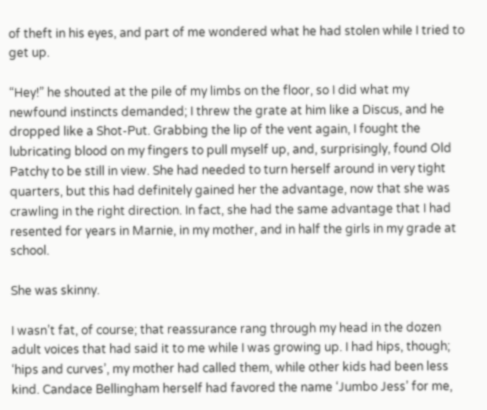of theft in his eyes, and part of me wondered what he had stolen while I tried to get up.

“Hey!” he shouted at the pile of my limbs on the floor, so I did what my newfound instincts demanded; I threw the grate at him like a Discus, and he dropped like a Shot-Put. Grabbing the lip of the vent again, I fought the lubricating blood on my fingers to pull myself up, and, surprisingly, found Old Patchy to be still in view. She had needed to turn herself around in very tight quarters, but this had definitely gained her the advantage, now that she was crawling in the right direction. In fact, she had the same advantage that I had resented for years in Marnie, in my mother, and in half the girls in my grade at school.

She was skinny.

I wasn’t fat, of course; that reassurance rang through my head in the dozen adult voices that had said it to me while I was growing up. I had hips, though; ‘hips and curves’, my mother had called them, while other kids had been less kind. Candace Bellingham herself had favored the name ‘Jumbo Jess’ for me,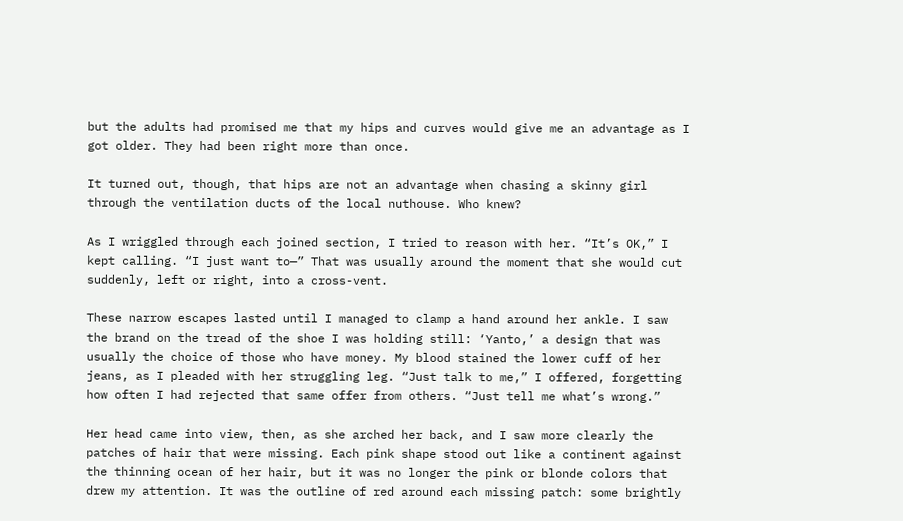but the adults had promised me that my hips and curves would give me an advantage as I got older. They had been right more than once.

It turned out, though, that hips are not an advantage when chasing a skinny girl through the ventilation ducts of the local nuthouse. Who knew?

As I wriggled through each joined section, I tried to reason with her. “It’s OK,” I kept calling. “I just want to—” That was usually around the moment that she would cut suddenly, left or right, into a cross-vent.

These narrow escapes lasted until I managed to clamp a hand around her ankle. I saw the brand on the tread of the shoe I was holding still: ‘Yanto,’ a design that was usually the choice of those who have money. My blood stained the lower cuff of her jeans, as I pleaded with her struggling leg. “Just talk to me,” I offered, forgetting how often I had rejected that same offer from others. “Just tell me what’s wrong.”

Her head came into view, then, as she arched her back, and I saw more clearly the patches of hair that were missing. Each pink shape stood out like a continent against the thinning ocean of her hair, but it was no longer the pink or blonde colors that drew my attention. It was the outline of red around each missing patch: some brightly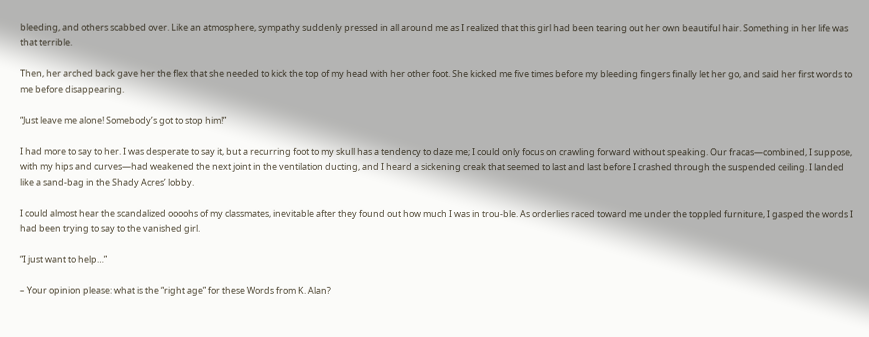bleeding, and others scabbed over. Like an atmosphere, sympathy suddenly pressed in all around me as I realized that this girl had been tearing out her own beautiful hair. Something in her life was that terrible.

Then, her arched back gave her the flex that she needed to kick the top of my head with her other foot. She kicked me five times before my bleeding fingers finally let her go, and said her first words to me before disappearing.

“Just leave me alone! Somebody’s got to stop him!”

I had more to say to her. I was desperate to say it, but a recurring foot to my skull has a tendency to daze me; I could only focus on crawling forward without speaking. Our fracas—combined, I suppose, with my hips and curves—had weakened the next joint in the ventilation ducting, and I heard a sickening creak that seemed to last and last before I crashed through the suspended ceiling. I landed like a sand-bag in the Shady Acres’ lobby.

I could almost hear the scandalized oooohs of my classmates, inevitable after they found out how much I was in trou-ble. As orderlies raced toward me under the toppled furniture, I gasped the words I had been trying to say to the vanished girl.

“I just want to help…”

– Your opinion please: what is the “right age” for these Words from K. Alan?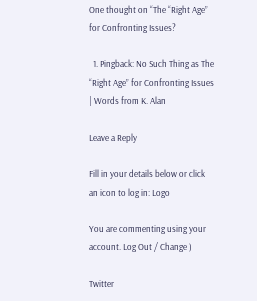One thought on “The “Right Age” for Confronting Issues?

  1. Pingback: No Such Thing as The “Right Age” for Confronting Issues | Words from K. Alan

Leave a Reply

Fill in your details below or click an icon to log in: Logo

You are commenting using your account. Log Out / Change )

Twitter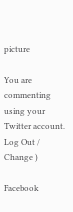picture

You are commenting using your Twitter account. Log Out / Change )

Facebook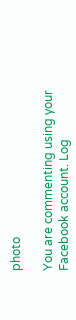photo

You are commenting using your Facebook account. Log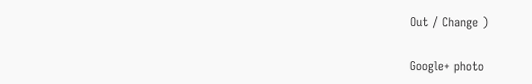Out / Change )

Google+ photo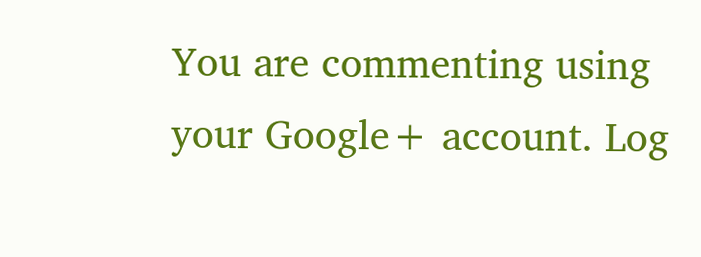You are commenting using your Google+ account. Log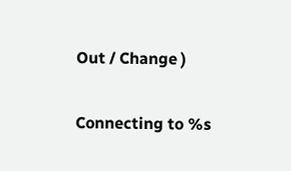Out / Change )

Connecting to %s